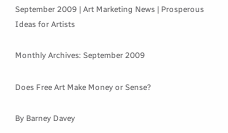September 2009 | Art Marketing News | Prosperous Ideas for Artists

Monthly Archives: September 2009

Does Free Art Make Money or Sense?

By Barney Davey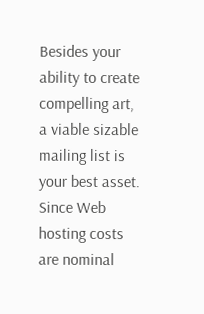Besides your ability to create compelling art, a viable sizable mailing list is your best asset. Since Web hosting costs are nominal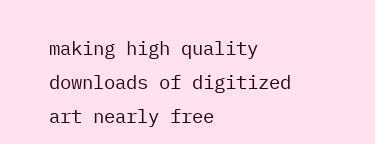making high quality downloads of digitized art nearly free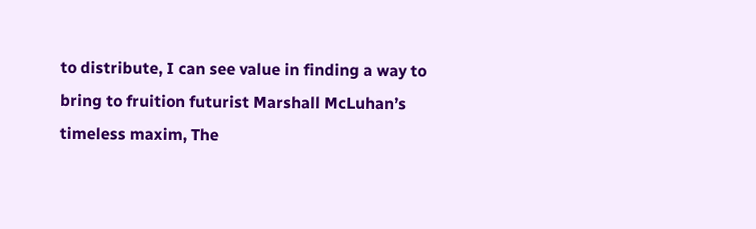to distribute, I can see value in finding a way to bring to fruition futurist Marshall McLuhan’s timeless maxim, The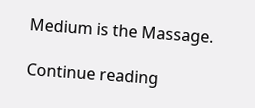Medium is the Massage.

Continue reading